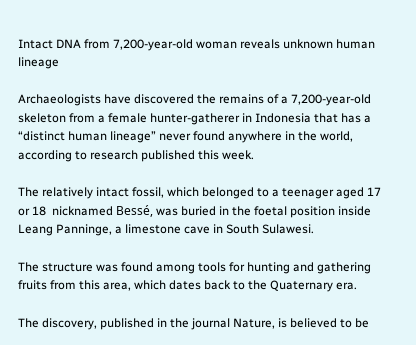Intact DNA from 7,200-year-old woman reveals unknown human lineage

Archaeologists have discovered the remains of a 7,200-year-old skeleton from a female hunter-gatherer in Indonesia that has a “distinct human lineage” never found anywhere in the world, according to research published this week.

The relatively intact fossil, which belonged to a teenager aged 17 or 18  nicknamed Bessé, was buried in the foetal position inside Leang Panninge, a limestone cave in South Sulawesi.

The structure was found among tools for hunting and gathering fruits from this area, which dates back to the Quaternary era.

The discovery, published in the journal Nature, is believed to be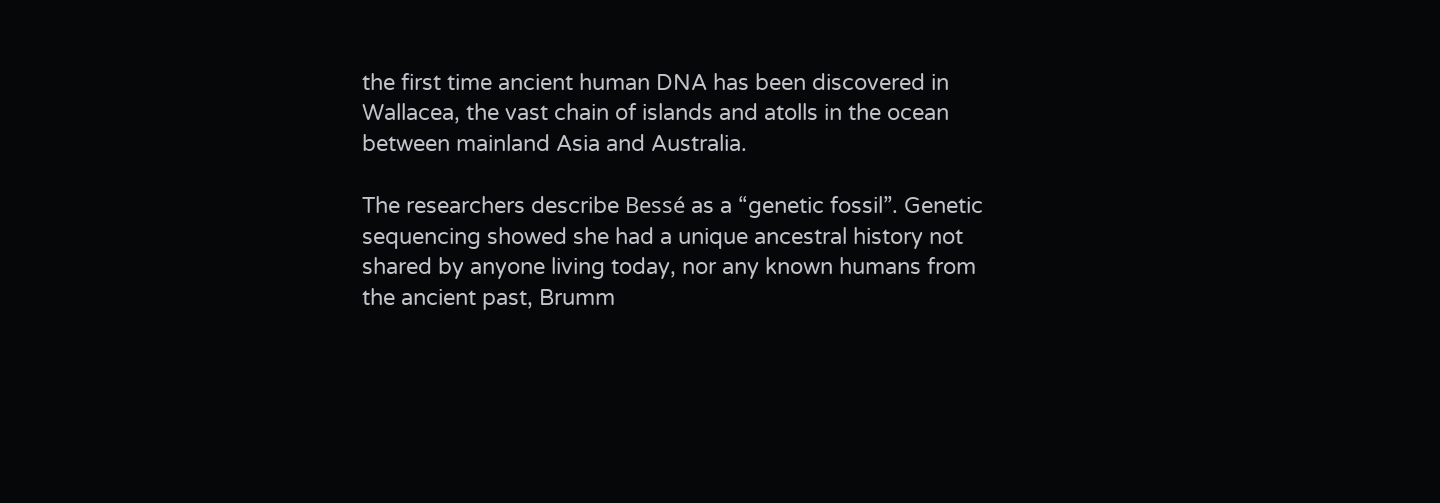the first time ancient human DNA has been discovered in Wallacea, the vast chain of islands and atolls in the ocean between mainland Asia and Australia.

The researchers describe Bessé as a “genetic fossil”. Genetic sequencing showed she had a unique ancestral history not shared by anyone living today, nor any known humans from the ancient past, Brumm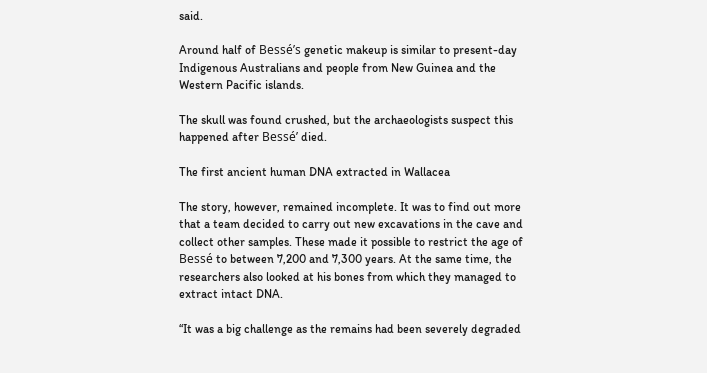said.

Around half of Bessé’s genetic makeup is similar to present-day Indigenous Australians and people from New Guinea and the Western Pacific islands.

The skull was found crushed, but the archaeologists suspect this happened after Bessé’ died.

The first ancient human DNA extracted in Wallacea

The story, however, remained incomplete. It was to find out more that a team decided to carry out new excavations in the cave and collect other samples. These made it possible to restrict the age of Bessé to between 7,200 and 7,300 years. At the same time, the researchers also looked at his bones from which they managed to extract intact DNA.

“It was a big challenge as the remains had been severely degraded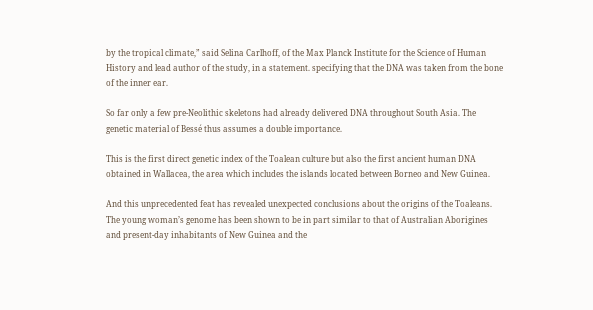by the tropical climate,” said Selina Carlhoff, of the Max Planck Institute for the Science of Human History and lead author of the study, in a statement. specifying that the DNA was taken from the bone of the inner ear.

So far only a few pre-Neolithic skeletons had already delivered DNA throughout South Asia. The genetic material of Bessé thus assumes a double importance.

This is the first direct genetic index of the Toalean culture but also the first ancient human DNA obtained in Wallacea, the area which includes the islands located between Borneo and New Guinea.

And this unprecedented feat has revealed unexpected conclusions about the origins of the Toaleans. The young woman’s genome has been shown to be in part similar to that of Australian Aborigines and present-day inhabitants of New Guinea and the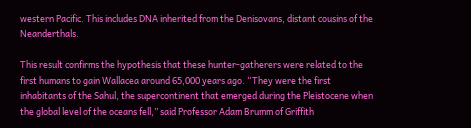western Pacific. This includes DNA inherited from the Denisovans, distant cousins of the Neanderthals.

This result confirms the hypothesis that these hunter-gatherers were related to the first humans to gain Wallacea around 65,000 years ago. “They were the first inhabitants of the Sahul, the supercontinent that emerged during the Pleistocene when the global level of the oceans fell,” said Professor Adam Brumm of Griffith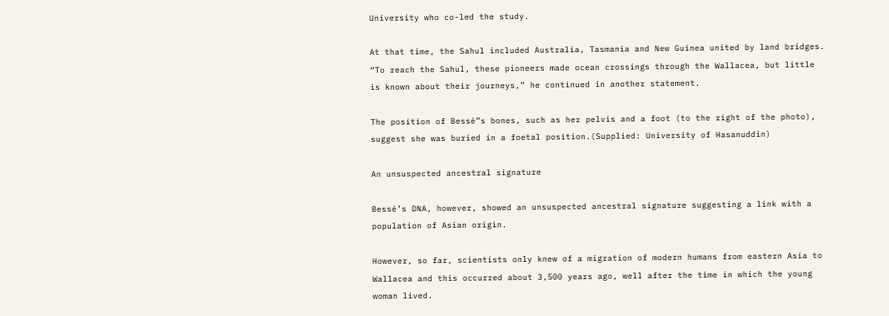University who co-led the study.

At that time, the Sahul included Australia, Tasmania and New Guinea united by land bridges. “To reach the Sahul, these pioneers made ocean crossings through the Wallacea, but little is known about their journeys,” he continued in another statement.

The position of Bessé”s bones, such as her pelvis and a foot (to the right of the photo), suggest she was buried in a foetal position.(Supplied: University of Hasanuddin)

An unsuspected ancestral signature

Bessé’s DNA, however, showed an unsuspected ancestral signature suggesting a link with a population of Asian origin.

However, so far, scientists only knew of a migration of modern humans from eastern Asia to Wallacea and this occurred about 3,500 years ago, well after the time in which the young woman lived.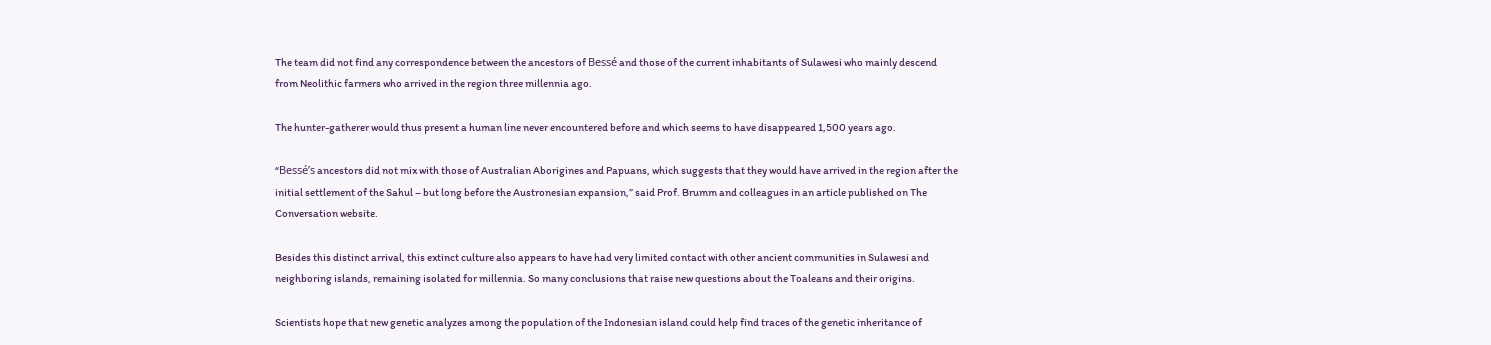The team did not find any correspondence between the ancestors of Bessé and those of the current inhabitants of Sulawesi who mainly descend from Neolithic farmers who arrived in the region three millennia ago.

The hunter-gatherer would thus present a human line never encountered before and which seems to have disappeared 1,500 years ago.

“Bessé’s ancestors did not mix with those of Australian Aborigines and Papuans, which suggests that they would have arrived in the region after the initial settlement of the Sahul – but long before the Austronesian expansion,” said Prof. Brumm and colleagues in an article published on The Conversation website.

Besides this distinct arrival, this extinct culture also appears to have had very limited contact with other ancient communities in Sulawesi and neighboring islands, remaining isolated for millennia. So many conclusions that raise new questions about the Toaleans and their origins.

Scientists hope that new genetic analyzes among the population of the Indonesian island could help find traces of the genetic inheritance of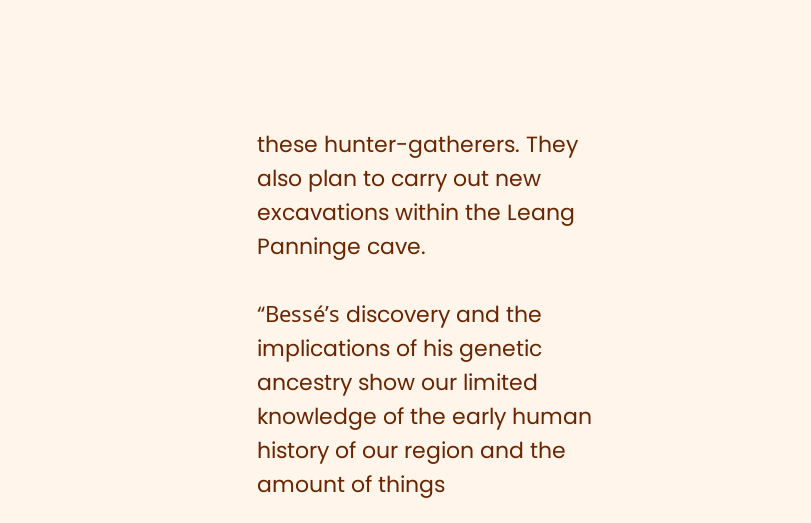these hunter-gatherers. They also plan to carry out new excavations within the Leang Panninge cave.

“Bessé’s discovery and the implications of his genetic ancestry show our limited knowledge of the early human history of our region and the amount of things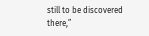still to be discovered there,”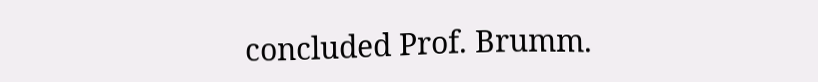concluded Prof. Brumm.